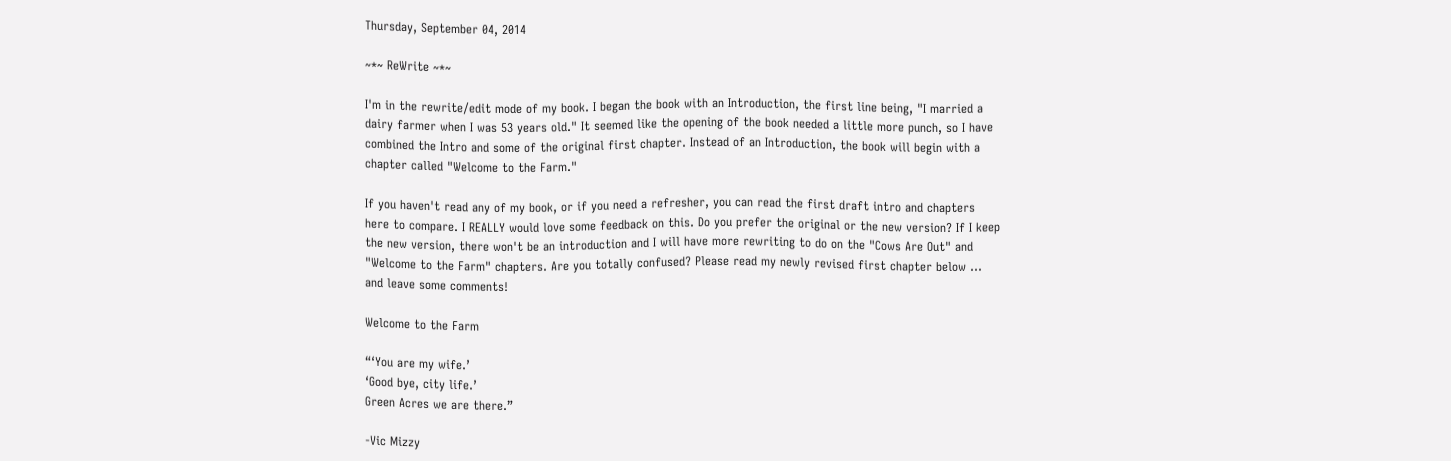Thursday, September 04, 2014

~*~ ReWrite ~*~

I'm in the rewrite/edit mode of my book. I began the book with an Introduction, the first line being, "I married a dairy farmer when I was 53 years old." It seemed like the opening of the book needed a little more punch, so I have combined the Intro and some of the original first chapter. Instead of an Introduction, the book will begin with a chapter called "Welcome to the Farm."

If you haven't read any of my book, or if you need a refresher, you can read the first draft intro and chapters here to compare. I REALLY would love some feedback on this. Do you prefer the original or the new version? If I keep the new version, there won't be an introduction and I will have more rewriting to do on the "Cows Are Out" and "Welcome to the Farm" chapters. Are you totally confused? Please read my newly revised first chapter below ... and leave some comments!

Welcome to the Farm

“‘You are my wife.’
‘Good bye, city life.’
Green Acres we are there.”

-Vic Mizzy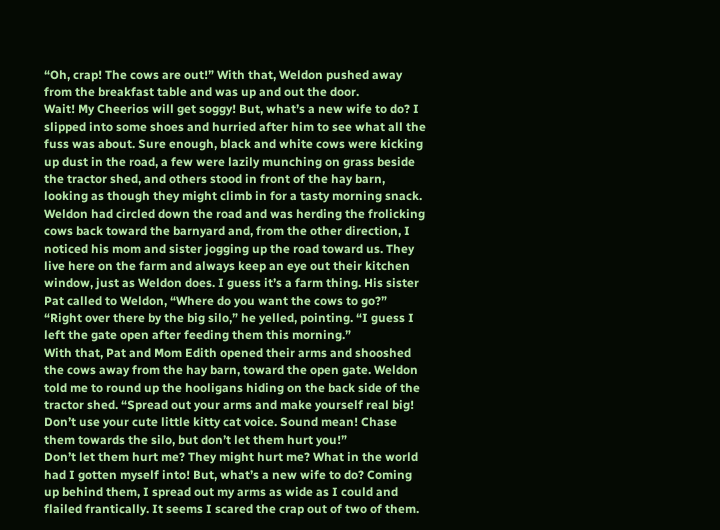“Oh, crap! The cows are out!” With that, Weldon pushed away from the breakfast table and was up and out the door.
Wait! My Cheerios will get soggy! But, what’s a new wife to do? I slipped into some shoes and hurried after him to see what all the fuss was about. Sure enough, black and white cows were kicking up dust in the road, a few were lazily munching on grass beside the tractor shed, and others stood in front of the hay barn, looking as though they might climb in for a tasty morning snack.
Weldon had circled down the road and was herding the frolicking cows back toward the barnyard and, from the other direction, I noticed his mom and sister jogging up the road toward us. They live here on the farm and always keep an eye out their kitchen window, just as Weldon does. I guess it’s a farm thing. His sister Pat called to Weldon, “Where do you want the cows to go?”
“Right over there by the big silo,” he yelled, pointing. “I guess I left the gate open after feeding them this morning.”
With that, Pat and Mom Edith opened their arms and shooshed the cows away from the hay barn, toward the open gate. Weldon told me to round up the hooligans hiding on the back side of the tractor shed. “Spread out your arms and make yourself real big! Don’t use your cute little kitty cat voice. Sound mean! Chase them towards the silo, but don’t let them hurt you!”
Don’t let them hurt me? They might hurt me? What in the world had I gotten myself into! But, what’s a new wife to do? Coming up behind them, I spread out my arms as wide as I could and flailed frantically. It seems I scared the crap out of two of them.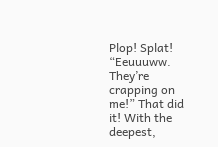Plop! Splat!
“Eeuuuww. They’re crapping on me!” That did it! With the deepest,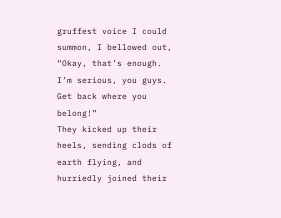gruffest voice I could summon, I bellowed out, “Okay, that’s enough. I’m serious, you guys. Get back where you belong!”
They kicked up their heels, sending clods of earth flying, and hurriedly joined their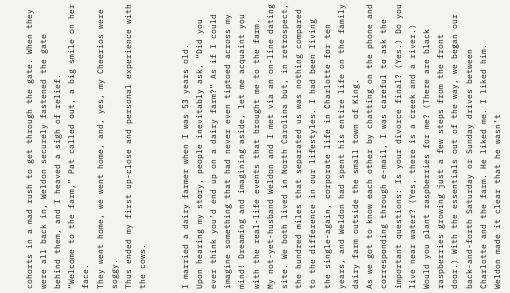cohorts in a mad rush to get through the gate. When they were all back in, Weldon securely fastened the gate behind them, and I heaved a sigh of relief.
“Welcome to the farm,” Pat called out, a big smile on her face.
They went home, we went home, and, yes, my Cheerios were soggy.
Thus ended my first up-close and personal experience with the cows.


I married a dairy farmer when I was 53 years old.
Upon hearing my story, people inevitably ask, “Did you ever think you’d end up on a dairy farm?” As if I could imagine something that had never even tiptoed across my mind! Dreaming and imagining aside, let me acquaint you with the real-life events that brought me to the farm.
My not-yet-husband Weldon and I met via an on-line dating site. We both lived in North Carolina but, in retrospect, the hundred miles that separated us was nothing compared to the difference in our lifestyles. I had been living the single-again, corporate life in Charlotte for ten years, and Weldon had spent his entire life on the family dairy farm outside the small town of King.
As we got to know each other by chatting on the phone and corresponding through e-mail, I was careful to ask the important questions: Is your divorce final? (Yes.) Do you live near water? (Yes, there is a creek and a river.) Would you plant raspberries for me? (There are black raspberries growing just a few steps from the front door.) With the essentials out of the way, we began our back-and-forth Saturday or Sunday drives between Charlotte and the farm. He liked me. I liked him.
Weldon made it clear that he wasn’t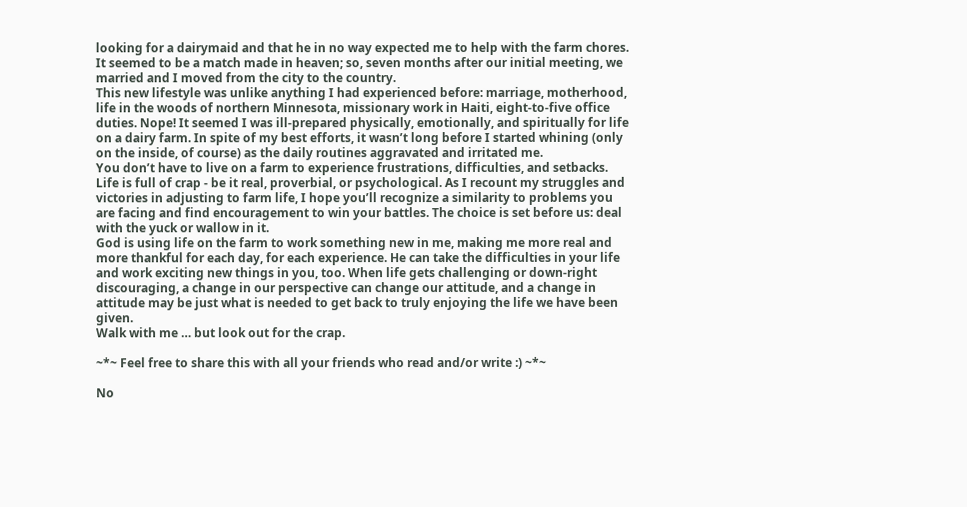looking for a dairymaid and that he in no way expected me to help with the farm chores. It seemed to be a match made in heaven; so, seven months after our initial meeting, we married and I moved from the city to the country.
This new lifestyle was unlike anything I had experienced before: marriage, motherhood, life in the woods of northern Minnesota, missionary work in Haiti, eight-to-five office duties. Nope! It seemed I was ill-prepared physically, emotionally, and spiritually for life on a dairy farm. In spite of my best efforts, it wasn’t long before I started whining (only on the inside, of course) as the daily routines aggravated and irritated me.
You don’t have to live on a farm to experience frustrations, difficulties, and setbacks. Life is full of crap - be it real, proverbial, or psychological. As I recount my struggles and victories in adjusting to farm life, I hope you’ll recognize a similarity to problems you are facing and find encouragement to win your battles. The choice is set before us: deal with the yuck or wallow in it.
God is using life on the farm to work something new in me, making me more real and more thankful for each day, for each experience. He can take the difficulties in your life and work exciting new things in you, too. When life gets challenging or down-right discouraging, a change in our perspective can change our attitude, and a change in attitude may be just what is needed to get back to truly enjoying the life we have been given.
Walk with me … but look out for the crap.

~*~ Feel free to share this with all your friends who read and/or write :) ~*~

No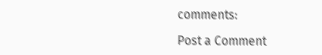comments:

Post a Comment